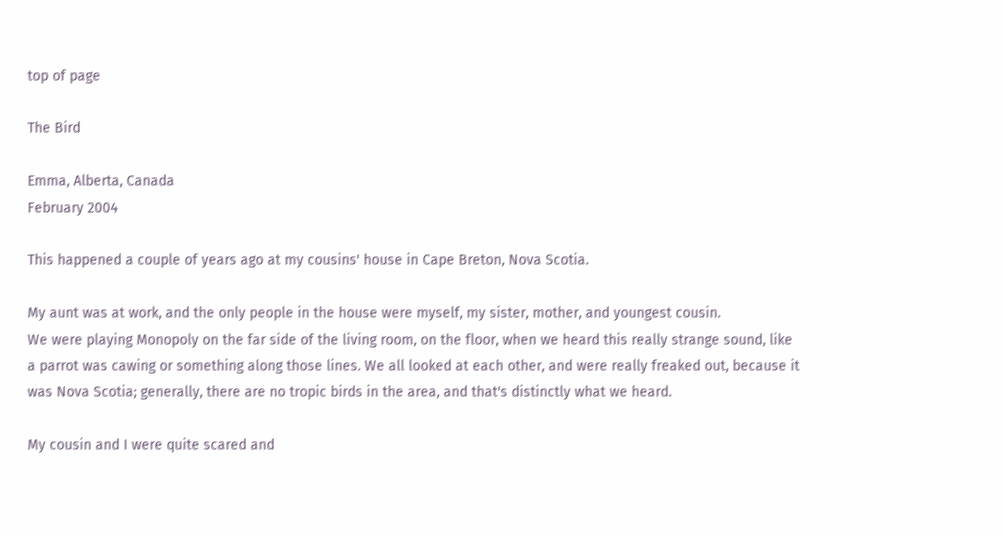top of page

The Bird

Emma, Alberta, Canada
February 2004

This happened a couple of years ago at my cousins' house in Cape Breton, Nova Scotia.

My aunt was at work, and the only people in the house were myself, my sister, mother, and youngest cousin.
We were playing Monopoly on the far side of the living room, on the floor, when we heard this really strange sound, like a parrot was cawing or something along those lines. We all looked at each other, and were really freaked out, because it was Nova Scotia; generally, there are no tropic birds in the area, and that's distinctly what we heard.

My cousin and I were quite scared and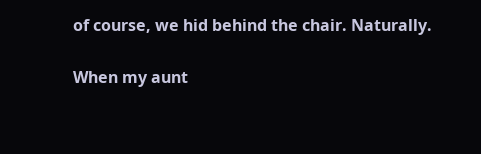of course, we hid behind the chair. Naturally.

When my aunt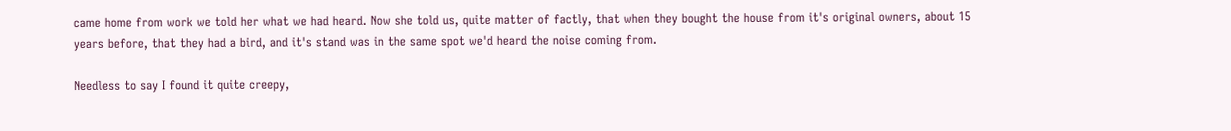came home from work we told her what we had heard. Now she told us, quite matter of factly, that when they bought the house from it's original owners, about 15 years before, that they had a bird, and it's stand was in the same spot we'd heard the noise coming from.

Needless to say I found it quite creepy,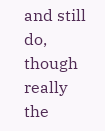and still do, though really the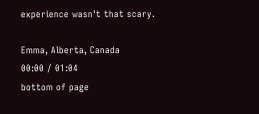experience wasn't that scary.

Emma, Alberta, Canada
00:00 / 01:04
bottom of page